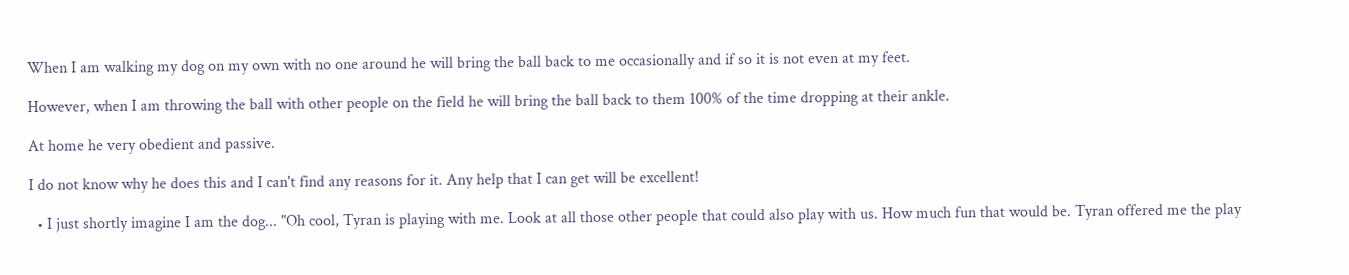When I am walking my dog on my own with no one around he will bring the ball back to me occasionally and if so it is not even at my feet.

However, when I am throwing the ball with other people on the field he will bring the ball back to them 100% of the time dropping at their ankle.

At home he very obedient and passive.

I do not know why he does this and I can't find any reasons for it. Any help that I can get will be excellent!

  • I just shortly imagine I am the dog... "Oh cool, Tyran is playing with me. Look at all those other people that could also play with us. How much fun that would be. Tyran offered me the play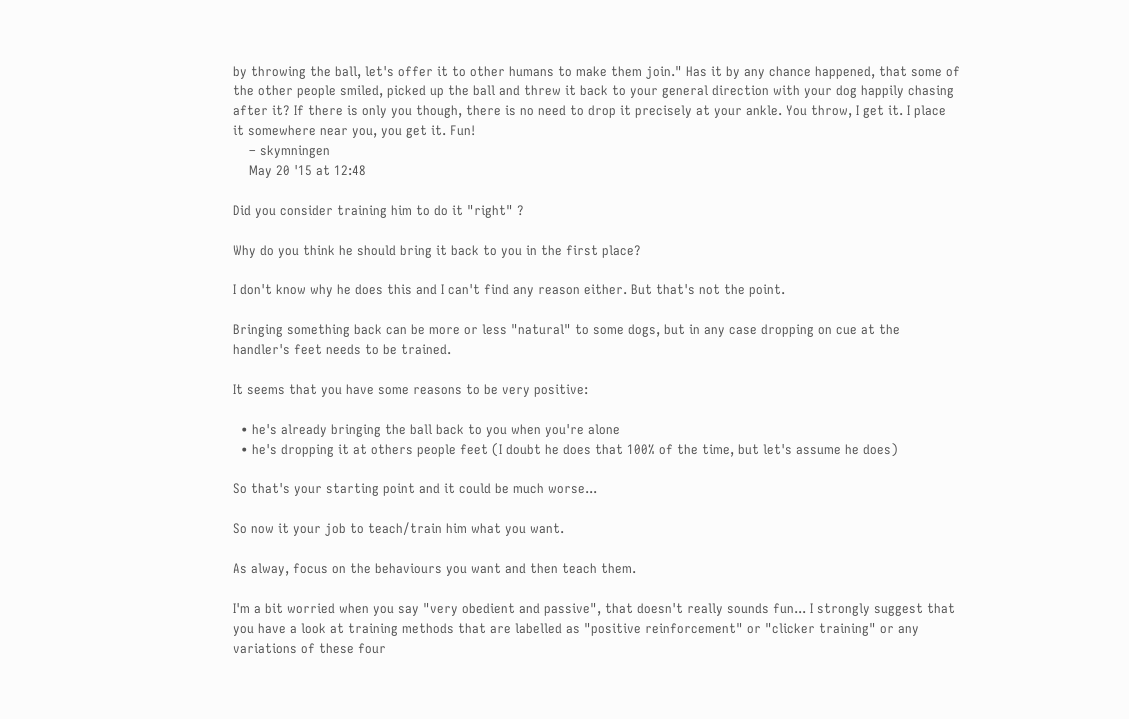by throwing the ball, let's offer it to other humans to make them join." Has it by any chance happened, that some of the other people smiled, picked up the ball and threw it back to your general direction with your dog happily chasing after it? If there is only you though, there is no need to drop it precisely at your ankle. You throw, I get it. I place it somewhere near you, you get it. Fun!
    – skymningen
    May 20 '15 at 12:48

Did you consider training him to do it "right" ?

Why do you think he should bring it back to you in the first place?

I don't know why he does this and I can't find any reason either. But that's not the point.

Bringing something back can be more or less "natural" to some dogs, but in any case dropping on cue at the handler's feet needs to be trained.

It seems that you have some reasons to be very positive:

  • he's already bringing the ball back to you when you're alone
  • he's dropping it at others people feet (I doubt he does that 100% of the time, but let's assume he does)

So that's your starting point and it could be much worse...

So now it your job to teach/train him what you want.

As alway, focus on the behaviours you want and then teach them.

I'm a bit worried when you say "very obedient and passive", that doesn't really sounds fun... I strongly suggest that you have a look at training methods that are labelled as "positive reinforcement" or "clicker training" or any variations of these four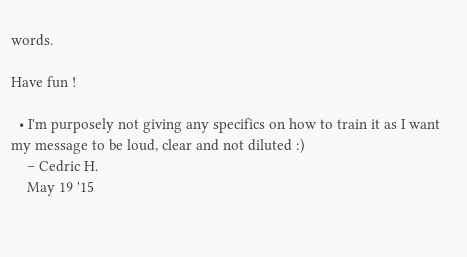words.

Have fun !

  • I'm purposely not giving any specifics on how to train it as I want my message to be loud, clear and not diluted :)
    – Cedric H.
    May 19 '15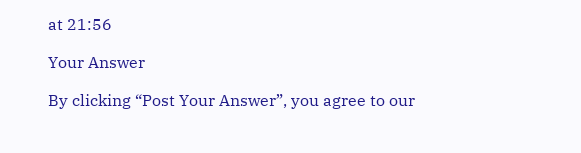at 21:56

Your Answer

By clicking “Post Your Answer”, you agree to our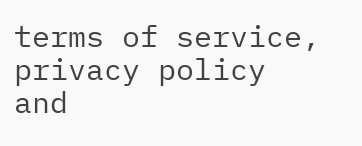terms of service, privacy policy and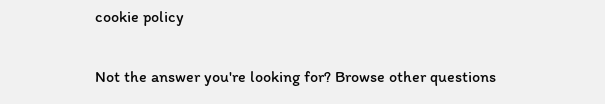cookie policy

Not the answer you're looking for? Browse other questions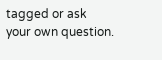tagged or ask your own question.